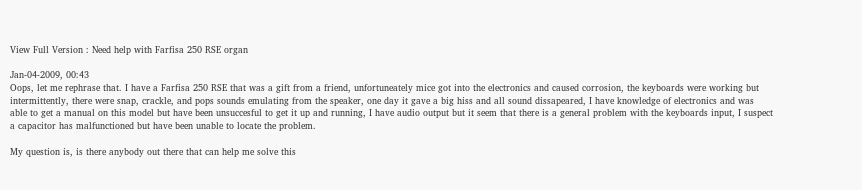View Full Version : Need help with Farfisa 250 RSE organ

Jan-04-2009, 00:43
Oops, let me rephrase that. I have a Farfisa 250 RSE that was a gift from a friend, unfortuneately mice got into the electronics and caused corrosion, the keyboards were working but intermittently, there were snap, crackle, and pops sounds emulating from the speaker, one day it gave a big hiss and all sound dissapeared, I have knowledge of electronics and was able to get a manual on this model but have been unsuccesful to get it up and running, I have audio output but it seem that there is a general problem with the keyboards input, I suspect a capacitor has malfunctioned but have been unable to locate the problem.

My question is, is there anybody out there that can help me solve this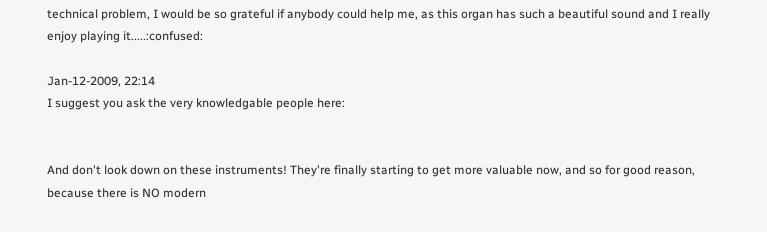technical problem, I would be so grateful if anybody could help me, as this organ has such a beautiful sound and I really enjoy playing it.....:confused:

Jan-12-2009, 22:14
I suggest you ask the very knowledgable people here:


And don't look down on these instruments! They're finally starting to get more valuable now, and so for good reason, because there is NO modern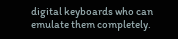digital keyboards who can emulate them completely.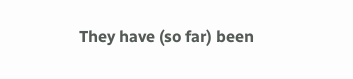They have (so far) been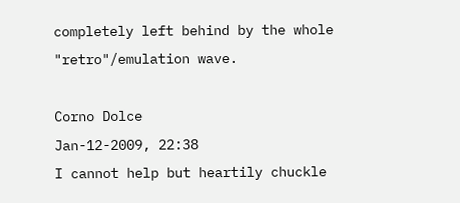completely left behind by the whole "retro"/emulation wave.

Corno Dolce
Jan-12-2009, 22:38
I cannot help but heartily chuckle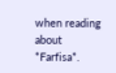when reading about *Farfisa*.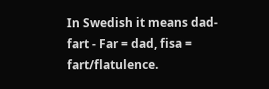In Swedish it means dad-fart - Far = dad, fisa = fart/flatulence.